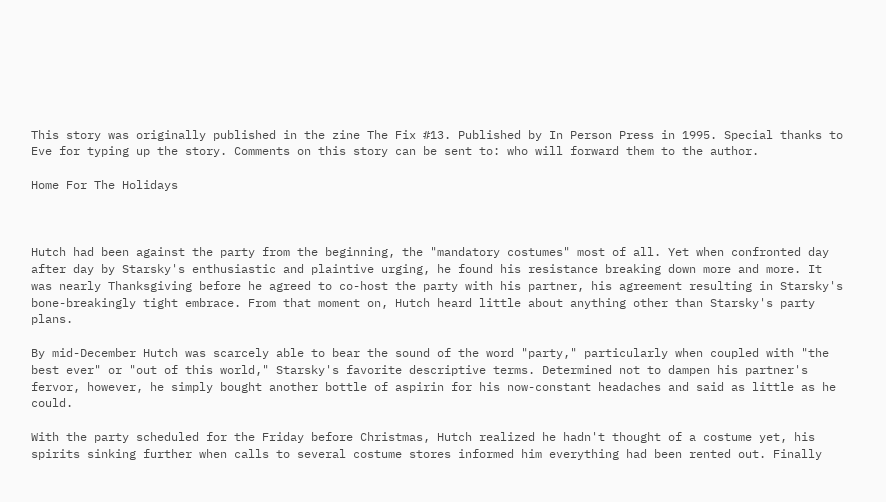This story was originally published in the zine The Fix #13. Published by In Person Press in 1995. Special thanks to Eve for typing up the story. Comments on this story can be sent to: who will forward them to the author.

Home For The Holidays



Hutch had been against the party from the beginning, the "mandatory costumes" most of all. Yet when confronted day after day by Starsky's enthusiastic and plaintive urging, he found his resistance breaking down more and more. It was nearly Thanksgiving before he agreed to co-host the party with his partner, his agreement resulting in Starsky's bone-breakingly tight embrace. From that moment on, Hutch heard little about anything other than Starsky's party plans.

By mid-December Hutch was scarcely able to bear the sound of the word "party," particularly when coupled with "the best ever" or "out of this world," Starsky's favorite descriptive terms. Determined not to dampen his partner's fervor, however, he simply bought another bottle of aspirin for his now-constant headaches and said as little as he could.

With the party scheduled for the Friday before Christmas, Hutch realized he hadn't thought of a costume yet, his spirits sinking further when calls to several costume stores informed him everything had been rented out. Finally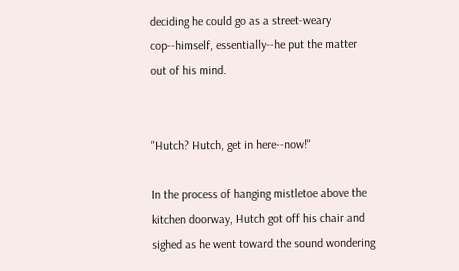deciding he could go as a street-weary cop--himself, essentially--he put the matter out of his mind.


"Hutch? Hutch, get in here--now!"

In the process of hanging mistletoe above the kitchen doorway, Hutch got off his chair and sighed as he went toward the sound wondering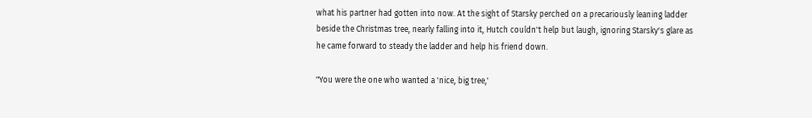what his partner had gotten into now. At the sight of Starsky perched on a precariously leaning ladder beside the Christmas tree, nearly falling into it, Hutch couldn't help but laugh, ignoring Starsky's glare as he came forward to steady the ladder and help his friend down.

"You were the one who wanted a 'nice, big tree,'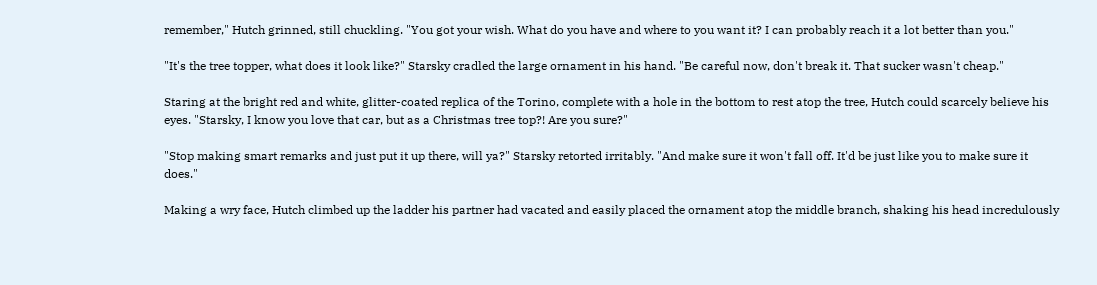remember," Hutch grinned, still chuckling. "You got your wish. What do you have and where to you want it? I can probably reach it a lot better than you."

"It's the tree topper, what does it look like?" Starsky cradled the large ornament in his hand. "Be careful now, don't break it. That sucker wasn't cheap."

Staring at the bright red and white, glitter-coated replica of the Torino, complete with a hole in the bottom to rest atop the tree, Hutch could scarcely believe his eyes. "Starsky, I know you love that car, but as a Christmas tree top?! Are you sure?"

"Stop making smart remarks and just put it up there, will ya?" Starsky retorted irritably. "And make sure it won't fall off. It'd be just like you to make sure it does."

Making a wry face, Hutch climbed up the ladder his partner had vacated and easily placed the ornament atop the middle branch, shaking his head incredulously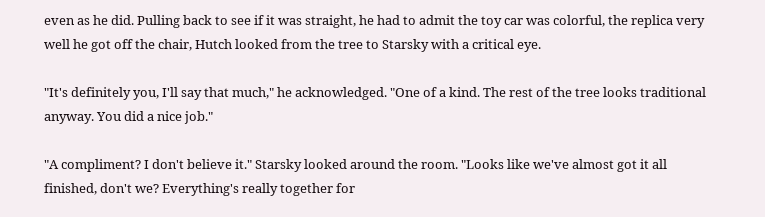even as he did. Pulling back to see if it was straight, he had to admit the toy car was colorful, the replica very well he got off the chair, Hutch looked from the tree to Starsky with a critical eye.

"It's definitely you, I'll say that much," he acknowledged. "One of a kind. The rest of the tree looks traditional anyway. You did a nice job."

"A compliment? I don't believe it." Starsky looked around the room. "Looks like we've almost got it all finished, don't we? Everything's really together for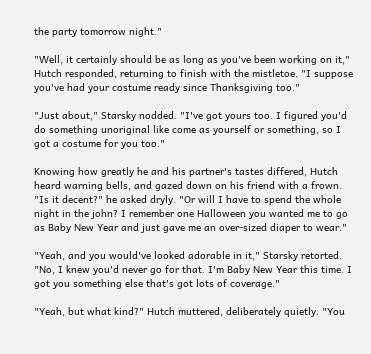the party tomorrow night."

"Well, it certainly should be as long as you've been working on it," Hutch responded, returning to finish with the mistletoe. "I suppose you've had your costume ready since Thanksgiving too."

"Just about," Starsky nodded. "I've got yours too. I figured you'd do something unoriginal like come as yourself or something, so I got a costume for you too."

Knowing how greatly he and his partner's tastes differed, Hutch heard warning bells, and gazed down on his friend with a frown. "Is it decent?" he asked dryly. "Or will I have to spend the whole night in the john? I remember one Halloween you wanted me to go as Baby New Year and just gave me an over-sized diaper to wear."

"Yeah, and you would've looked adorable in it," Starsky retorted. "No, I knew you'd never go for that. I'm Baby New Year this time. I got you something else that's got lots of coverage."

"Yeah, but what kind?" Hutch muttered, deliberately quietly. "You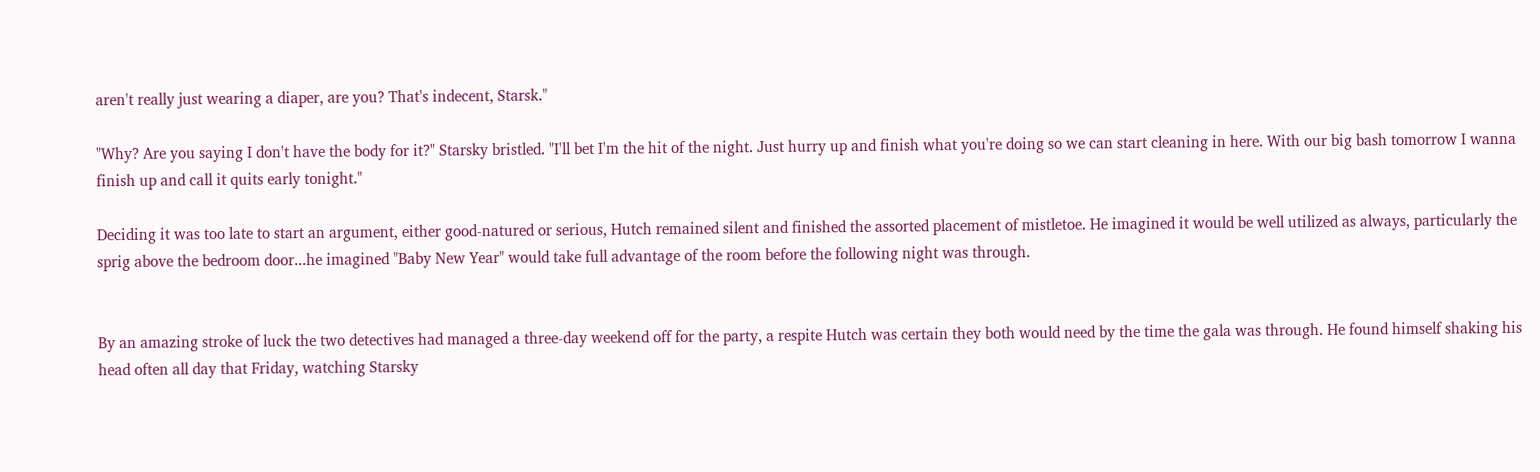aren't really just wearing a diaper, are you? That's indecent, Starsk."

"Why? Are you saying I don't have the body for it?" Starsky bristled. "I'll bet I'm the hit of the night. Just hurry up and finish what you're doing so we can start cleaning in here. With our big bash tomorrow I wanna finish up and call it quits early tonight."

Deciding it was too late to start an argument, either good-natured or serious, Hutch remained silent and finished the assorted placement of mistletoe. He imagined it would be well utilized as always, particularly the sprig above the bedroom door...he imagined "Baby New Year" would take full advantage of the room before the following night was through.


By an amazing stroke of luck the two detectives had managed a three-day weekend off for the party, a respite Hutch was certain they both would need by the time the gala was through. He found himself shaking his head often all day that Friday, watching Starsky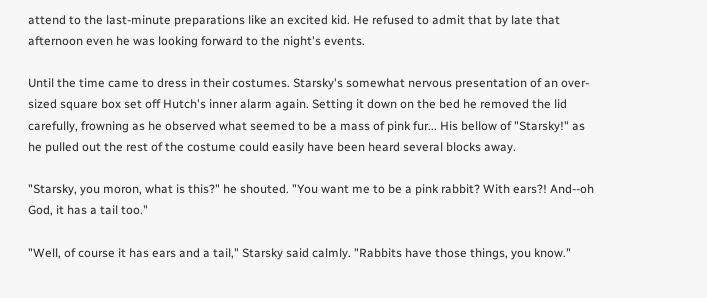attend to the last-minute preparations like an excited kid. He refused to admit that by late that afternoon even he was looking forward to the night's events.

Until the time came to dress in their costumes. Starsky's somewhat nervous presentation of an over-sized square box set off Hutch's inner alarm again. Setting it down on the bed he removed the lid carefully, frowning as he observed what seemed to be a mass of pink fur... His bellow of "Starsky!" as he pulled out the rest of the costume could easily have been heard several blocks away.

"Starsky, you moron, what is this?" he shouted. "You want me to be a pink rabbit? With ears?! And--oh God, it has a tail too."

"Well, of course it has ears and a tail," Starsky said calmly. "Rabbits have those things, you know."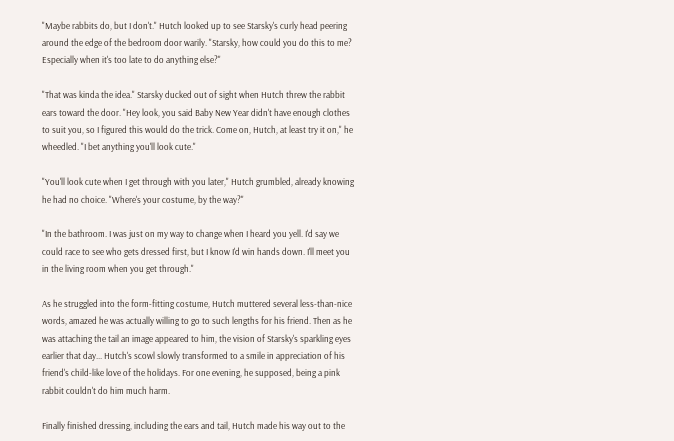"Maybe rabbits do, but I don't." Hutch looked up to see Starsky's curly head peering around the edge of the bedroom door warily. "Starsky, how could you do this to me? Especially when it's too late to do anything else?"

"That was kinda the idea." Starsky ducked out of sight when Hutch threw the rabbit ears toward the door. "Hey look, you said Baby New Year didn't have enough clothes to suit you, so I figured this would do the trick. Come on, Hutch, at least try it on," he wheedled. "I bet anything you'll look cute."

"You'll look cute when I get through with you later," Hutch grumbled, already knowing he had no choice. "Where's your costume, by the way?"

"In the bathroom. I was just on my way to change when I heard you yell. I'd say we could race to see who gets dressed first, but I know I'd win hands down. I'll meet you in the living room when you get through."

As he struggled into the form-fitting costume, Hutch muttered several less-than-nice words, amazed he was actually willing to go to such lengths for his friend. Then as he was attaching the tail an image appeared to him, the vision of Starsky's sparkling eyes earlier that day... Hutch's scowl slowly transformed to a smile in appreciation of his friend's child-like love of the holidays. For one evening, he supposed, being a pink rabbit couldn't do him much harm.

Finally finished dressing, including the ears and tail, Hutch made his way out to the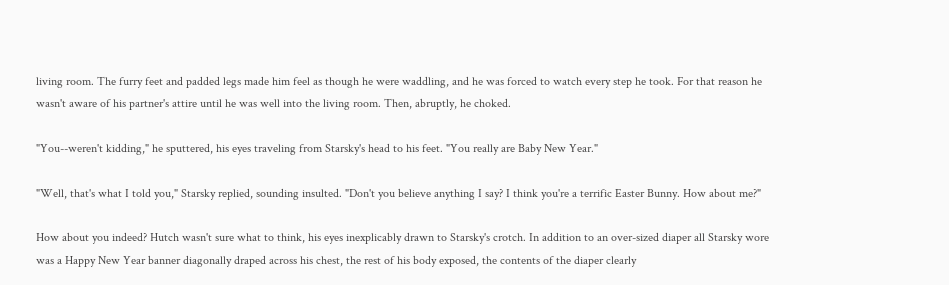living room. The furry feet and padded legs made him feel as though he were waddling, and he was forced to watch every step he took. For that reason he wasn't aware of his partner's attire until he was well into the living room. Then, abruptly, he choked.

"You--weren't kidding," he sputtered, his eyes traveling from Starsky's head to his feet. "You really are Baby New Year."

"Well, that's what I told you," Starsky replied, sounding insulted. "Don't you believe anything I say? I think you're a terrific Easter Bunny. How about me?"

How about you indeed? Hutch wasn't sure what to think, his eyes inexplicably drawn to Starsky's crotch. In addition to an over-sized diaper all Starsky wore was a Happy New Year banner diagonally draped across his chest, the rest of his body exposed, the contents of the diaper clearly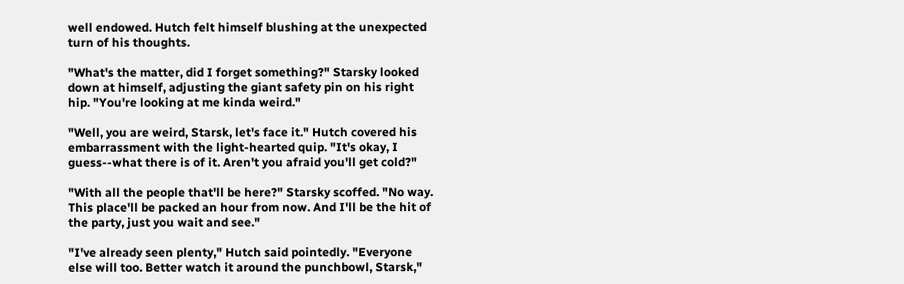well endowed. Hutch felt himself blushing at the unexpected turn of his thoughts.

"What's the matter, did I forget something?" Starsky looked down at himself, adjusting the giant safety pin on his right hip. "You're looking at me kinda weird."

"Well, you are weird, Starsk, let's face it." Hutch covered his embarrassment with the light-hearted quip. "It's okay, I guess--what there is of it. Aren't you afraid you'll get cold?"

"With all the people that'll be here?" Starsky scoffed. "No way. This place'll be packed an hour from now. And I'll be the hit of the party, just you wait and see."

"I've already seen plenty," Hutch said pointedly. "Everyone else will too. Better watch it around the punchbowl, Starsk,"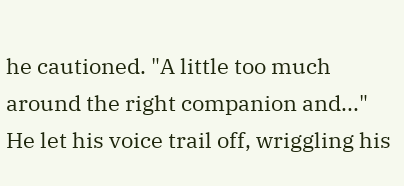he cautioned. "A little too much around the right companion and..." He let his voice trail off, wriggling his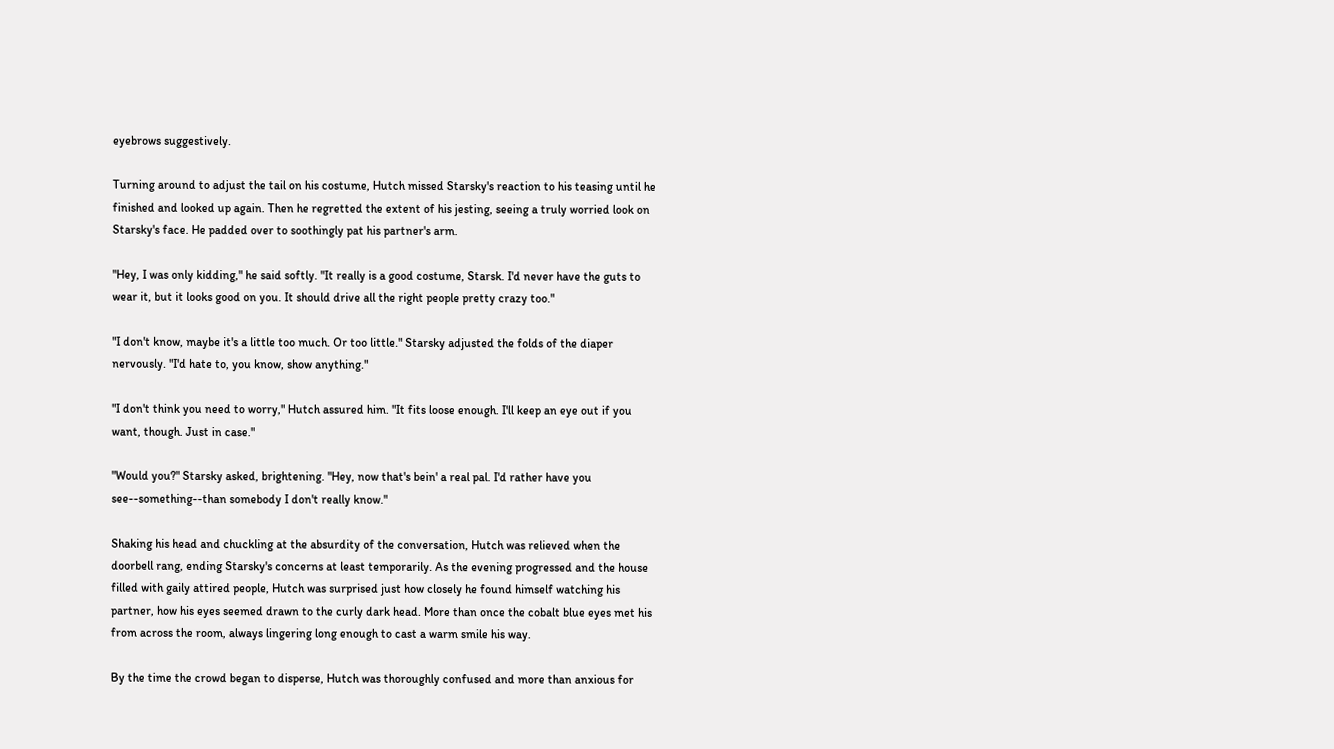eyebrows suggestively.

Turning around to adjust the tail on his costume, Hutch missed Starsky's reaction to his teasing until he finished and looked up again. Then he regretted the extent of his jesting, seeing a truly worried look on Starsky's face. He padded over to soothingly pat his partner's arm.

"Hey, I was only kidding," he said softly. "It really is a good costume, Starsk. I'd never have the guts to wear it, but it looks good on you. It should drive all the right people pretty crazy too."

"I don't know, maybe it's a little too much. Or too little." Starsky adjusted the folds of the diaper nervously. "I'd hate to, you know, show anything."

"I don't think you need to worry," Hutch assured him. "It fits loose enough. I'll keep an eye out if you want, though. Just in case."

"Would you?" Starsky asked, brightening. "Hey, now that's bein' a real pal. I'd rather have you see--something--than somebody I don't really know."

Shaking his head and chuckling at the absurdity of the conversation, Hutch was relieved when the doorbell rang, ending Starsky's concerns at least temporarily. As the evening progressed and the house filled with gaily attired people, Hutch was surprised just how closely he found himself watching his partner, how his eyes seemed drawn to the curly dark head. More than once the cobalt blue eyes met his from across the room, always lingering long enough to cast a warm smile his way.

By the time the crowd began to disperse, Hutch was thoroughly confused and more than anxious for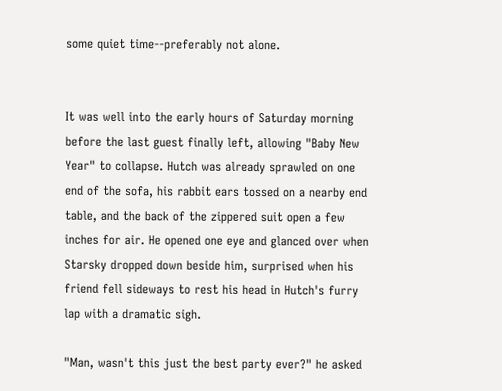some quiet time--preferably not alone.


It was well into the early hours of Saturday morning before the last guest finally left, allowing "Baby New Year" to collapse. Hutch was already sprawled on one end of the sofa, his rabbit ears tossed on a nearby end table, and the back of the zippered suit open a few inches for air. He opened one eye and glanced over when Starsky dropped down beside him, surprised when his friend fell sideways to rest his head in Hutch's furry lap with a dramatic sigh.

"Man, wasn't this just the best party ever?" he asked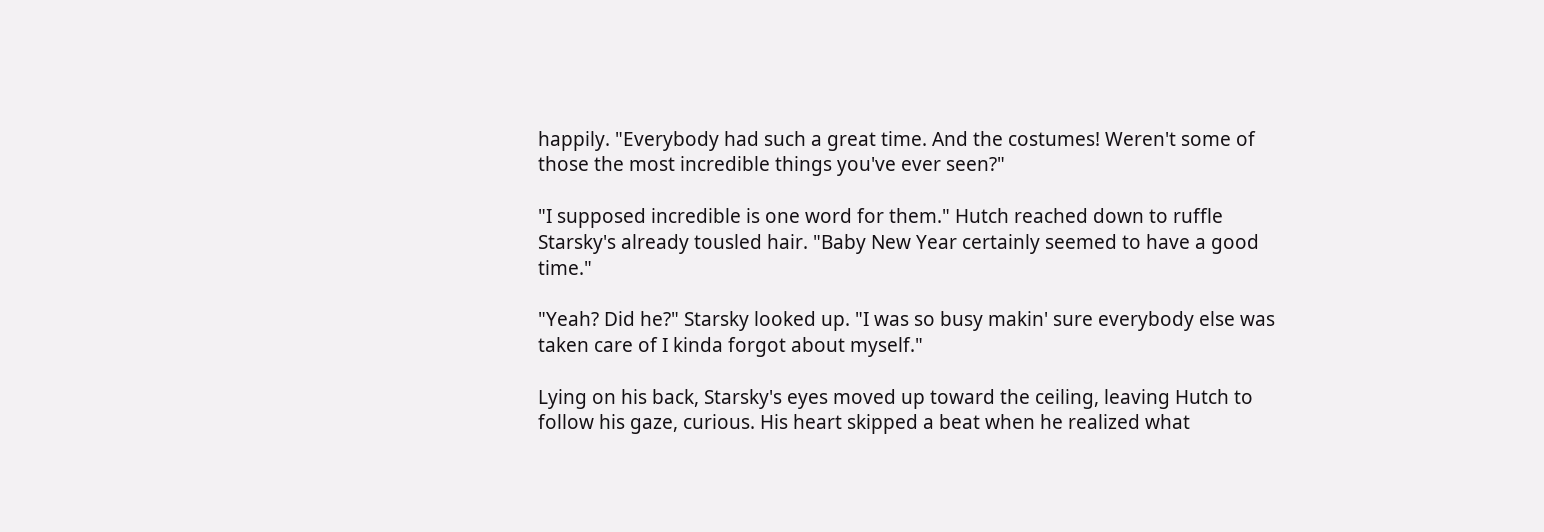happily. "Everybody had such a great time. And the costumes! Weren't some of those the most incredible things you've ever seen?"

"I supposed incredible is one word for them." Hutch reached down to ruffle Starsky's already tousled hair. "Baby New Year certainly seemed to have a good time."

"Yeah? Did he?" Starsky looked up. "I was so busy makin' sure everybody else was taken care of I kinda forgot about myself."

Lying on his back, Starsky's eyes moved up toward the ceiling, leaving Hutch to follow his gaze, curious. His heart skipped a beat when he realized what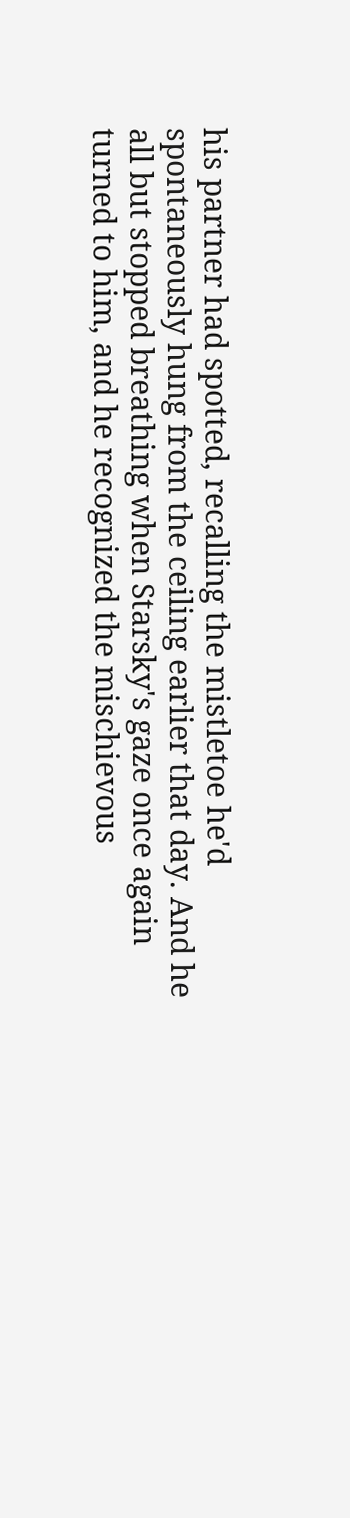his partner had spotted, recalling the mistletoe he'd spontaneously hung from the ceiling earlier that day. And he all but stopped breathing when Starsky's gaze once again turned to him, and he recognized the mischievous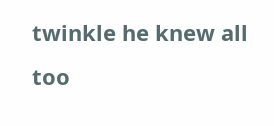twinkle he knew all too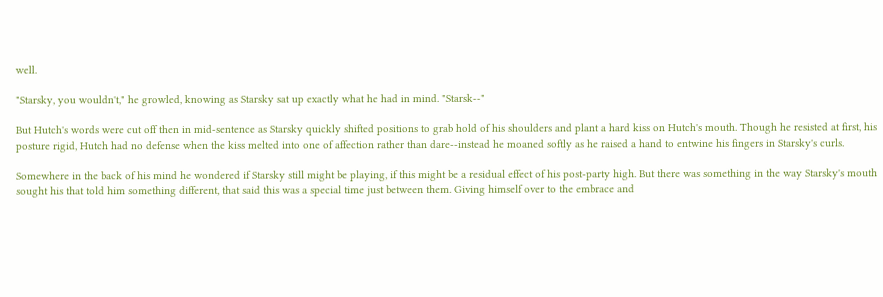well.

"Starsky, you wouldn't," he growled, knowing as Starsky sat up exactly what he had in mind. "Starsk--"

But Hutch's words were cut off then in mid-sentence as Starsky quickly shifted positions to grab hold of his shoulders and plant a hard kiss on Hutch's mouth. Though he resisted at first, his posture rigid, Hutch had no defense when the kiss melted into one of affection rather than dare--instead he moaned softly as he raised a hand to entwine his fingers in Starsky's curls.

Somewhere in the back of his mind he wondered if Starsky still might be playing, if this might be a residual effect of his post-party high. But there was something in the way Starsky's mouth sought his that told him something different, that said this was a special time just between them. Giving himself over to the embrace and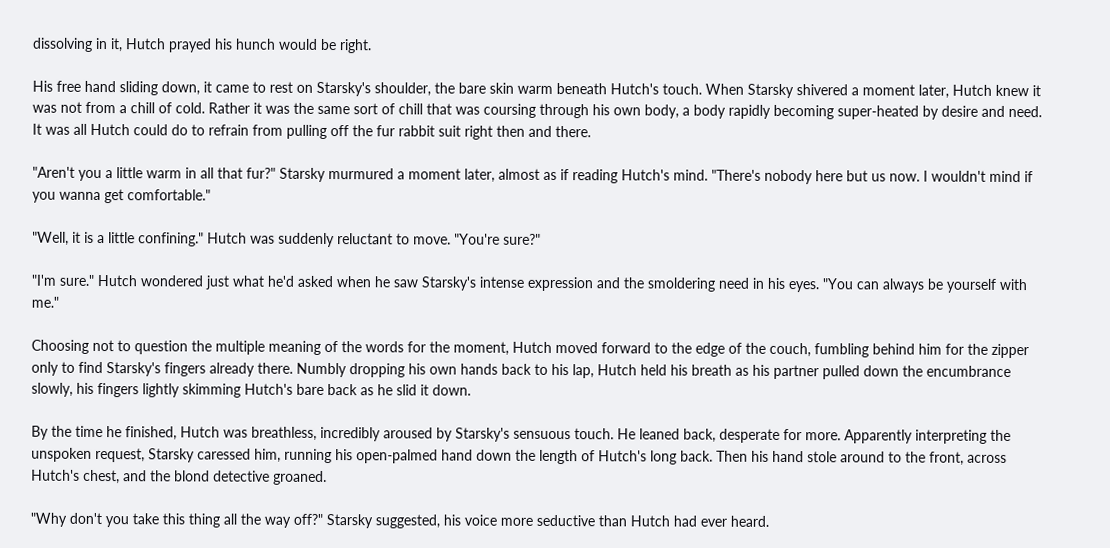dissolving in it, Hutch prayed his hunch would be right.

His free hand sliding down, it came to rest on Starsky's shoulder, the bare skin warm beneath Hutch's touch. When Starsky shivered a moment later, Hutch knew it was not from a chill of cold. Rather it was the same sort of chill that was coursing through his own body, a body rapidly becoming super-heated by desire and need. It was all Hutch could do to refrain from pulling off the fur rabbit suit right then and there.

"Aren't you a little warm in all that fur?" Starsky murmured a moment later, almost as if reading Hutch's mind. "There's nobody here but us now. I wouldn't mind if you wanna get comfortable."

"Well, it is a little confining." Hutch was suddenly reluctant to move. "You're sure?"

"I'm sure." Hutch wondered just what he'd asked when he saw Starsky's intense expression and the smoldering need in his eyes. "You can always be yourself with me."

Choosing not to question the multiple meaning of the words for the moment, Hutch moved forward to the edge of the couch, fumbling behind him for the zipper only to find Starsky's fingers already there. Numbly dropping his own hands back to his lap, Hutch held his breath as his partner pulled down the encumbrance slowly, his fingers lightly skimming Hutch's bare back as he slid it down.

By the time he finished, Hutch was breathless, incredibly aroused by Starsky's sensuous touch. He leaned back, desperate for more. Apparently interpreting the unspoken request, Starsky caressed him, running his open-palmed hand down the length of Hutch's long back. Then his hand stole around to the front, across Hutch's chest, and the blond detective groaned.

"Why don't you take this thing all the way off?" Starsky suggested, his voice more seductive than Hutch had ever heard.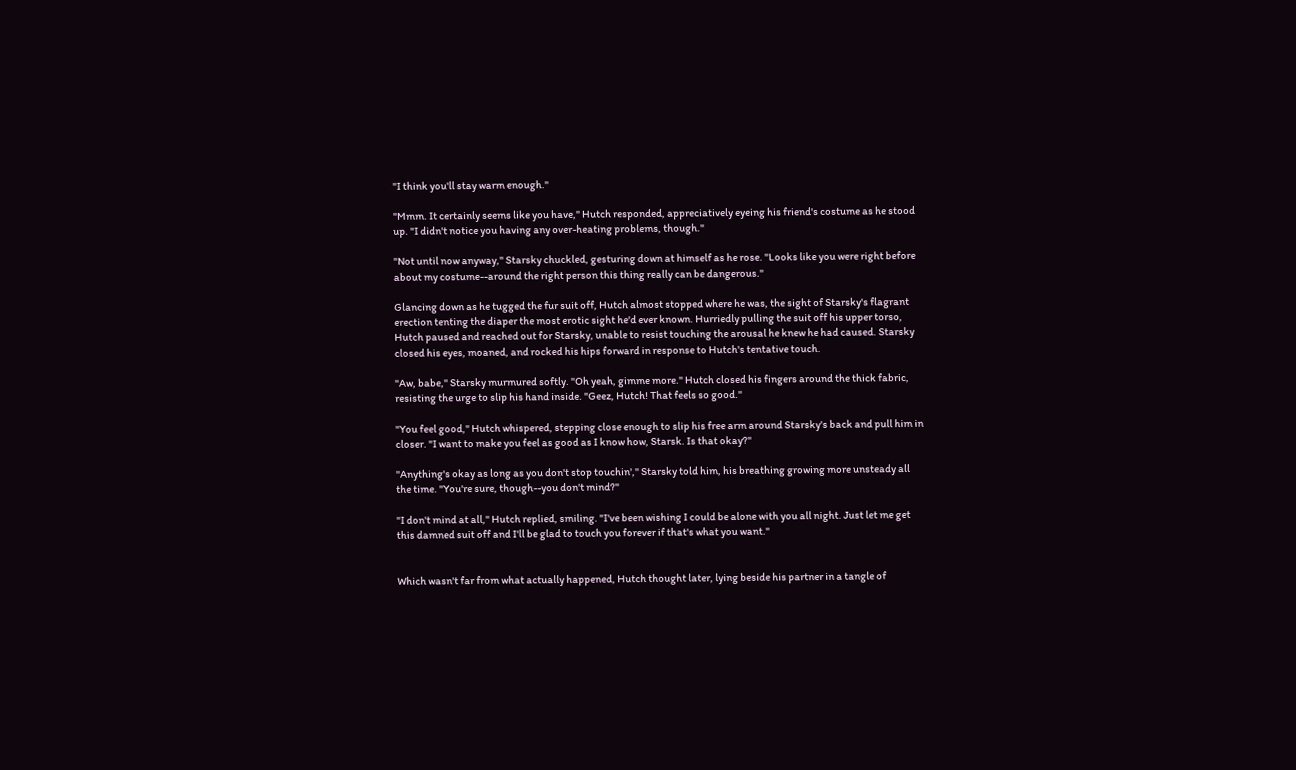"I think you'll stay warm enough."

"Mmm. It certainly seems like you have," Hutch responded, appreciatively eyeing his friend's costume as he stood up. "I didn't notice you having any over-heating problems, though."

"Not until now anyway," Starsky chuckled, gesturing down at himself as he rose. "Looks like you were right before about my costume--around the right person this thing really can be dangerous."

Glancing down as he tugged the fur suit off, Hutch almost stopped where he was, the sight of Starsky's flagrant erection tenting the diaper the most erotic sight he'd ever known. Hurriedly pulling the suit off his upper torso, Hutch paused and reached out for Starsky, unable to resist touching the arousal he knew he had caused. Starsky closed his eyes, moaned, and rocked his hips forward in response to Hutch's tentative touch.

"Aw, babe," Starsky murmured softly. "Oh yeah, gimme more." Hutch closed his fingers around the thick fabric, resisting the urge to slip his hand inside. "Geez, Hutch! That feels so good."

"You feel good," Hutch whispered, stepping close enough to slip his free arm around Starsky's back and pull him in closer. "I want to make you feel as good as I know how, Starsk. Is that okay?"

"Anything's okay as long as you don't stop touchin'," Starsky told him, his breathing growing more unsteady all the time. "You're sure, though--you don't mind?"

"I don't mind at all," Hutch replied, smiling. "I've been wishing I could be alone with you all night. Just let me get this damned suit off and I'll be glad to touch you forever if that's what you want."


Which wasn't far from what actually happened, Hutch thought later, lying beside his partner in a tangle of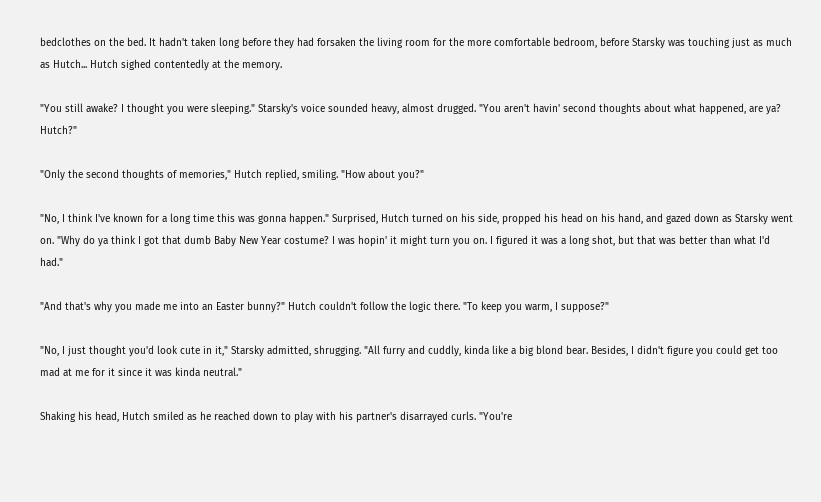bedclothes on the bed. It hadn't taken long before they had forsaken the living room for the more comfortable bedroom, before Starsky was touching just as much as Hutch... Hutch sighed contentedly at the memory.

"You still awake? I thought you were sleeping." Starsky's voice sounded heavy, almost drugged. "You aren't havin' second thoughts about what happened, are ya? Hutch?"

"Only the second thoughts of memories," Hutch replied, smiling. "How about you?"

"No, I think I've known for a long time this was gonna happen." Surprised, Hutch turned on his side, propped his head on his hand, and gazed down as Starsky went on. "Why do ya think I got that dumb Baby New Year costume? I was hopin' it might turn you on. I figured it was a long shot, but that was better than what I'd had."

"And that's why you made me into an Easter bunny?" Hutch couldn't follow the logic there. "To keep you warm, I suppose?"

"No, I just thought you'd look cute in it," Starsky admitted, shrugging. "All furry and cuddly, kinda like a big blond bear. Besides, I didn't figure you could get too mad at me for it since it was kinda neutral."

Shaking his head, Hutch smiled as he reached down to play with his partner's disarrayed curls. "You're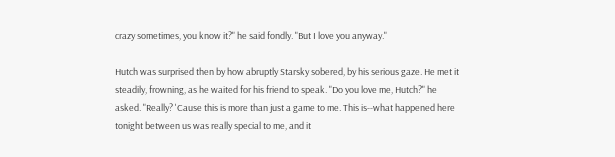crazy sometimes, you know it?" he said fondly. "But I love you anyway."

Hutch was surprised then by how abruptly Starsky sobered, by his serious gaze. He met it steadily, frowning, as he waited for his friend to speak. "Do you love me, Hutch?" he asked. "Really? 'Cause this is more than just a game to me. This is--what happened here tonight between us was really special to me, and it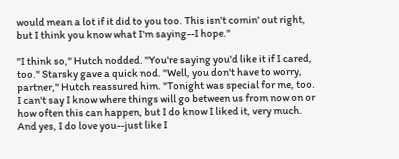would mean a lot if it did to you too. This isn't comin' out right, but I think you know what I'm saying--I hope."

"I think so," Hutch nodded. "You're saying you'd like it if I cared, too." Starsky gave a quick nod. "Well, you don't have to worry, partner," Hutch reassured him. "Tonight was special for me, too. I can't say I know where things will go between us from now on or how often this can happen, but I do know I liked it, very much. And yes, I do love you--just like I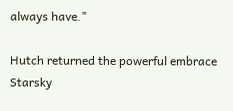always have."

Hutch returned the powerful embrace Starsky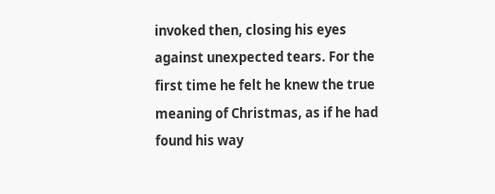invoked then, closing his eyes against unexpected tears. For the first time he felt he knew the true meaning of Christmas, as if he had found his way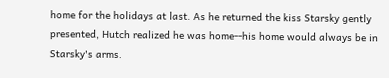home for the holidays at last. As he returned the kiss Starsky gently presented, Hutch realized he was home--his home would always be in Starsky's arms.